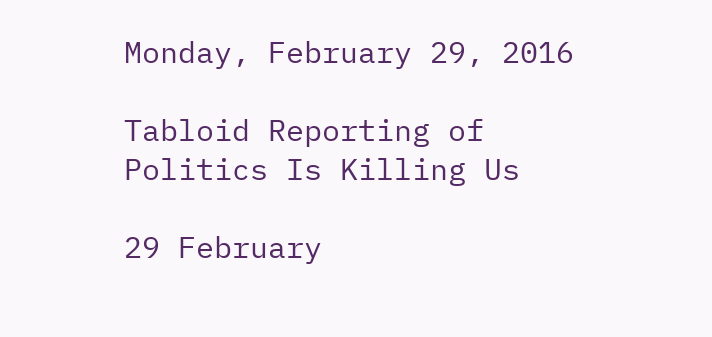Monday, February 29, 2016

Tabloid Reporting of Politics Is Killing Us

29 February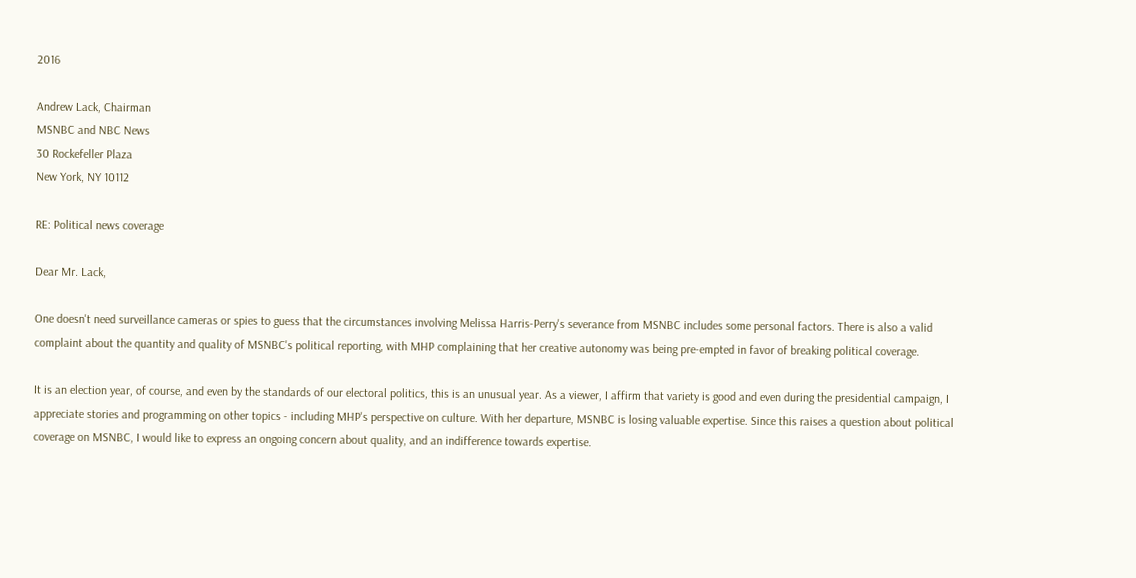2016

Andrew Lack, Chairman
MSNBC and NBC News
30 Rockefeller Plaza
New York, NY 10112

RE: Political news coverage

Dear Mr. Lack,

One doesn't need surveillance cameras or spies to guess that the circumstances involving Melissa Harris-Perry's severance from MSNBC includes some personal factors. There is also a valid complaint about the quantity and quality of MSNBC's political reporting, with MHP complaining that her creative autonomy was being pre-empted in favor of breaking political coverage.

It is an election year, of course, and even by the standards of our electoral politics, this is an unusual year. As a viewer, I affirm that variety is good and even during the presidential campaign, I appreciate stories and programming on other topics - including MHP's perspective on culture. With her departure, MSNBC is losing valuable expertise. Since this raises a question about political coverage on MSNBC, I would like to express an ongoing concern about quality, and an indifference towards expertise.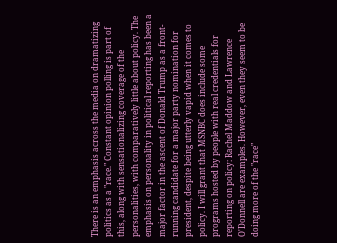There is an emphasis across the media on dramatizing politics as a "race." Constant opinion polling is part of this, along with sensationalizing coverage of the personalities, with comparatively little about policy. The emphasis on personality in political reporting has been a major factor in the ascent of Donald Trump as a front-running candidate for a major party nomination for president, despite being utterly vapid when it comes to policy. I will grant that MSNBC does include some programs hosted by people with real credentials for reporting on policy: Rachel Maddow and Lawrence O'Donnell are examples. However, even they seem to be doing more of the "race"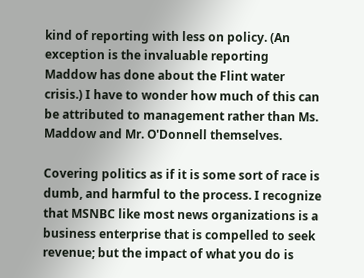kind of reporting with less on policy. (An exception is the invaluable reporting Maddow has done about the Flint water crisis.) I have to wonder how much of this can be attributed to management rather than Ms. Maddow and Mr. O'Donnell themselves.

Covering politics as if it is some sort of race is dumb, and harmful to the process. I recognize that MSNBC like most news organizations is a business enterprise that is compelled to seek revenue; but the impact of what you do is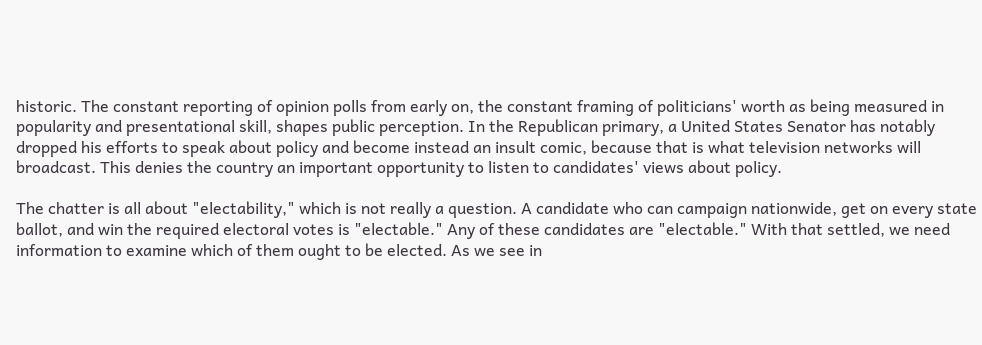historic. The constant reporting of opinion polls from early on, the constant framing of politicians' worth as being measured in popularity and presentational skill, shapes public perception. In the Republican primary, a United States Senator has notably dropped his efforts to speak about policy and become instead an insult comic, because that is what television networks will broadcast. This denies the country an important opportunity to listen to candidates' views about policy.

The chatter is all about "electability," which is not really a question. A candidate who can campaign nationwide, get on every state ballot, and win the required electoral votes is "electable." Any of these candidates are "electable." With that settled, we need information to examine which of them ought to be elected. As we see in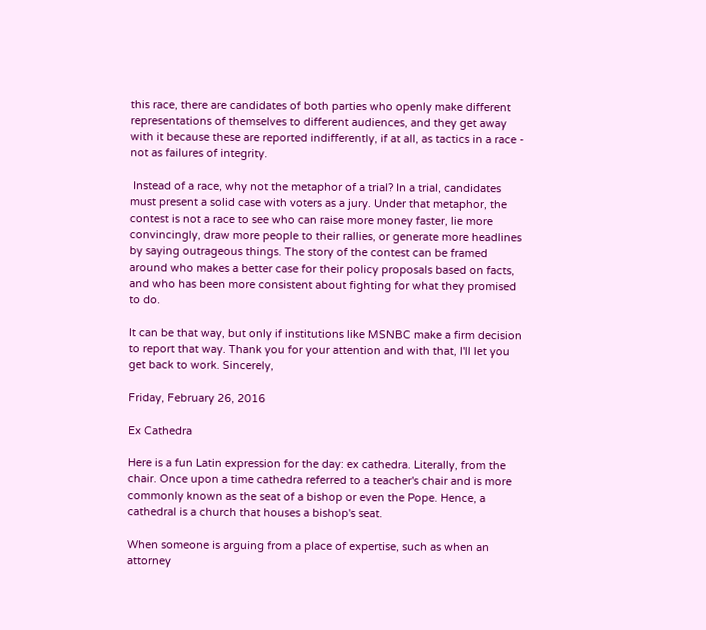this race, there are candidates of both parties who openly make different representations of themselves to different audiences, and they get away with it because these are reported indifferently, if at all, as tactics in a race - not as failures of integrity.

 Instead of a race, why not the metaphor of a trial? In a trial, candidates must present a solid case with voters as a jury. Under that metaphor, the contest is not a race to see who can raise more money faster, lie more convincingly, draw more people to their rallies, or generate more headlines by saying outrageous things. The story of the contest can be framed around who makes a better case for their policy proposals based on facts, and who has been more consistent about fighting for what they promised to do.

It can be that way, but only if institutions like MSNBC make a firm decision to report that way. Thank you for your attention and with that, I'll let you get back to work. Sincerely,

Friday, February 26, 2016

Ex Cathedra

Here is a fun Latin expression for the day: ex cathedra. Literally, from the chair. Once upon a time cathedra referred to a teacher's chair and is more commonly known as the seat of a bishop or even the Pope. Hence, a cathedral is a church that houses a bishop's seat.

When someone is arguing from a place of expertise, such as when an attorney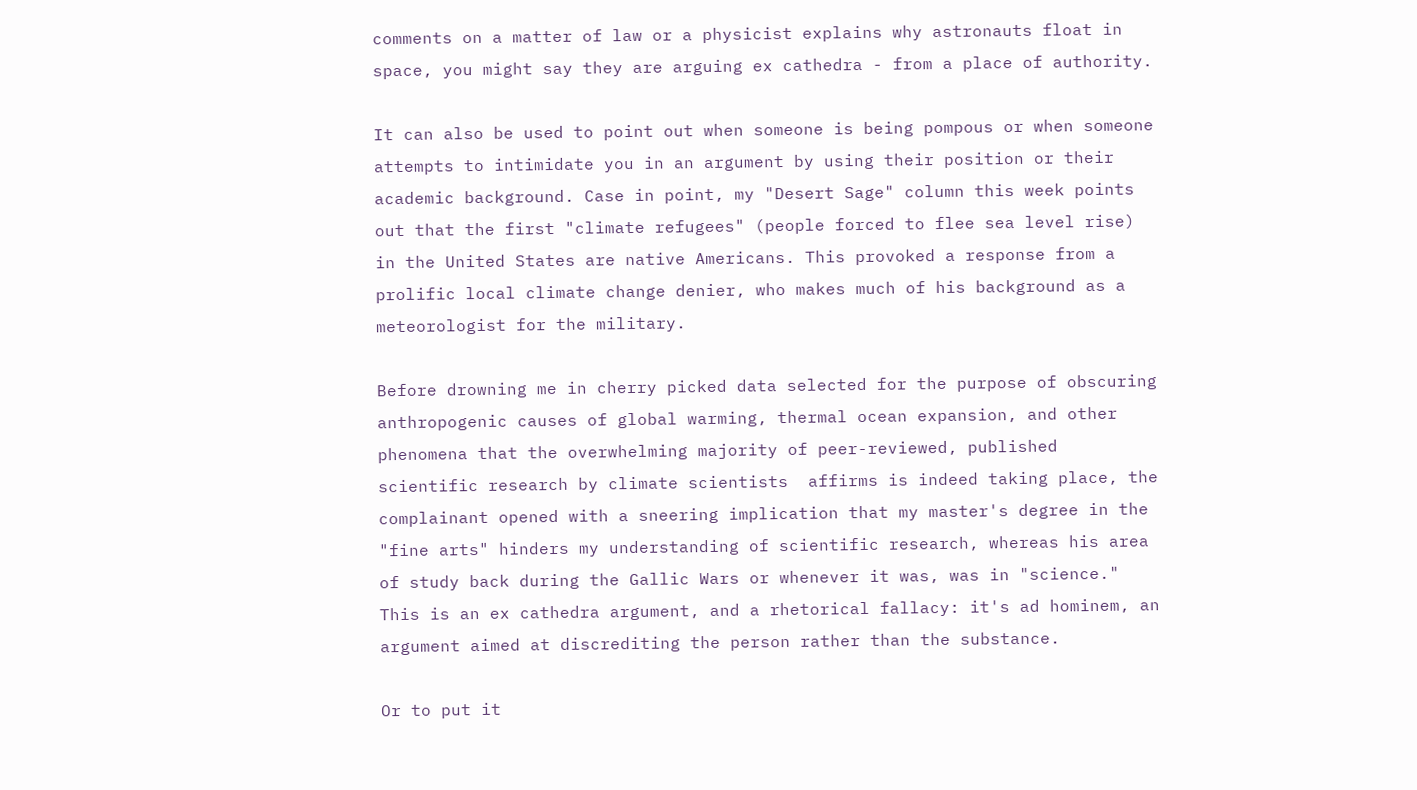comments on a matter of law or a physicist explains why astronauts float in space, you might say they are arguing ex cathedra - from a place of authority.

It can also be used to point out when someone is being pompous or when someone attempts to intimidate you in an argument by using their position or their academic background. Case in point, my "Desert Sage" column this week points out that the first "climate refugees" (people forced to flee sea level rise) in the United States are native Americans. This provoked a response from a prolific local climate change denier, who makes much of his background as a meteorologist for the military.

Before drowning me in cherry picked data selected for the purpose of obscuring anthropogenic causes of global warming, thermal ocean expansion, and other phenomena that the overwhelming majority of peer-reviewed, published scientific research by climate scientists  affirms is indeed taking place, the complainant opened with a sneering implication that my master's degree in the "fine arts" hinders my understanding of scientific research, whereas his area of study back during the Gallic Wars or whenever it was, was in "science." This is an ex cathedra argument, and a rhetorical fallacy: it's ad hominem, an argument aimed at discrediting the person rather than the substance.

Or to put it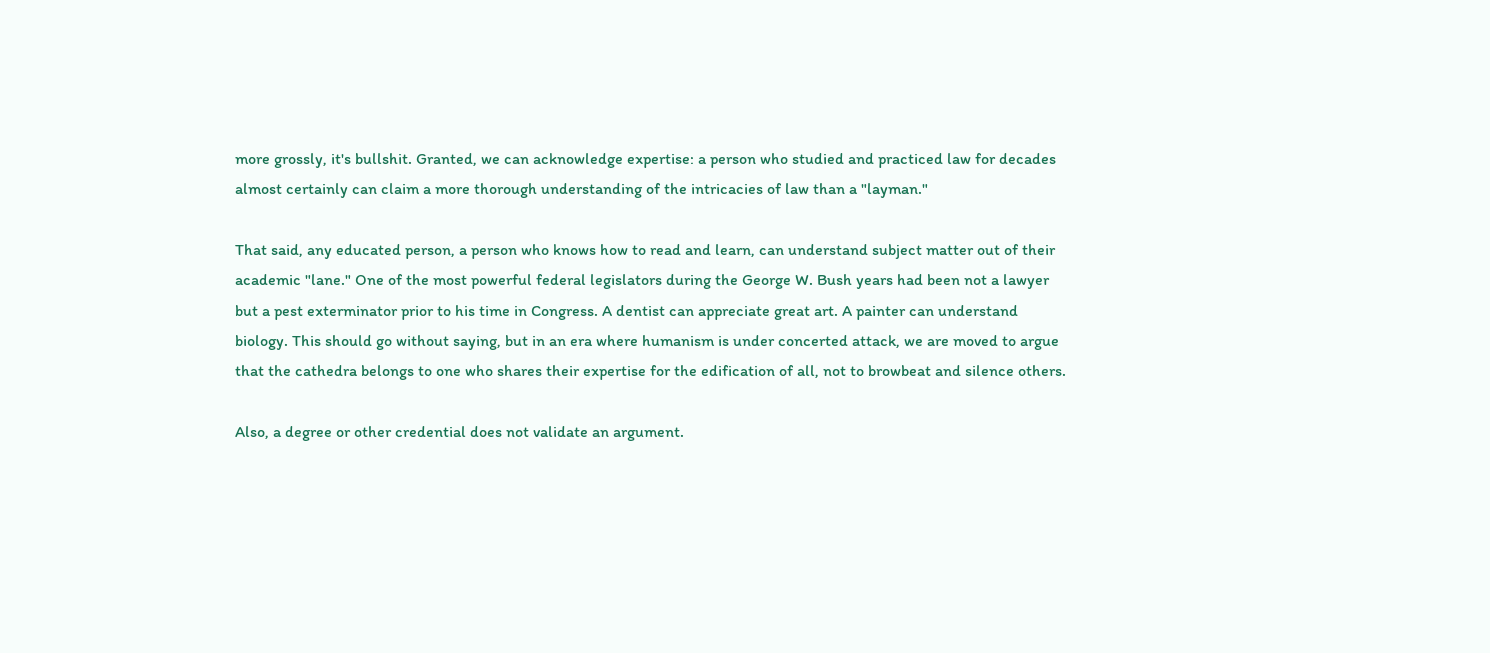more grossly, it's bullshit. Granted, we can acknowledge expertise: a person who studied and practiced law for decades almost certainly can claim a more thorough understanding of the intricacies of law than a "layman."

That said, any educated person, a person who knows how to read and learn, can understand subject matter out of their academic "lane." One of the most powerful federal legislators during the George W. Bush years had been not a lawyer but a pest exterminator prior to his time in Congress. A dentist can appreciate great art. A painter can understand biology. This should go without saying, but in an era where humanism is under concerted attack, we are moved to argue that the cathedra belongs to one who shares their expertise for the edification of all, not to browbeat and silence others.

Also, a degree or other credential does not validate an argument.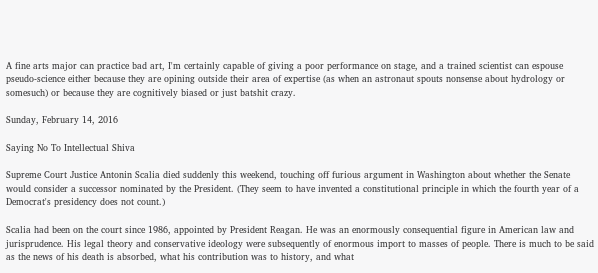A fine arts major can practice bad art, I'm certainly capable of giving a poor performance on stage, and a trained scientist can espouse pseudo-science either because they are opining outside their area of expertise (as when an astronaut spouts nonsense about hydrology or somesuch) or because they are cognitively biased or just batshit crazy.

Sunday, February 14, 2016

Saying No To Intellectual Shiva

Supreme Court Justice Antonin Scalia died suddenly this weekend, touching off furious argument in Washington about whether the Senate would consider a successor nominated by the President. (They seem to have invented a constitutional principle in which the fourth year of a Democrat's presidency does not count.)

Scalia had been on the court since 1986, appointed by President Reagan. He was an enormously consequential figure in American law and jurisprudence. His legal theory and conservative ideology were subsequently of enormous import to masses of people. There is much to be said as the news of his death is absorbed, what his contribution was to history, and what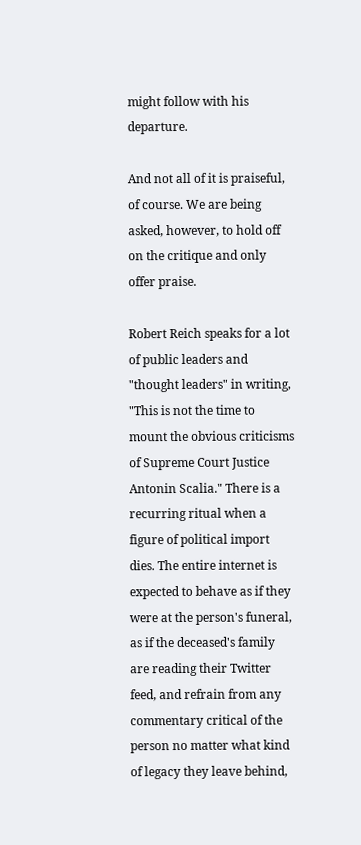might follow with his departure.

And not all of it is praiseful, of course. We are being asked, however, to hold off on the critique and only offer praise.

Robert Reich speaks for a lot of public leaders and "thought leaders" in writing, "This is not the time to mount the obvious criticisms of Supreme Court Justice Antonin Scalia." There is a recurring ritual when a figure of political import dies. The entire internet is expected to behave as if they were at the person's funeral, as if the deceased's family are reading their Twitter feed, and refrain from any commentary critical of the person no matter what kind of legacy they leave behind,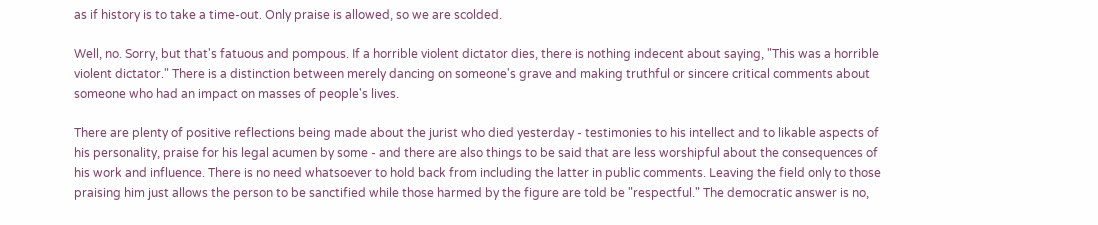as if history is to take a time-out. Only praise is allowed, so we are scolded.

Well, no. Sorry, but that's fatuous and pompous. If a horrible violent dictator dies, there is nothing indecent about saying, "This was a horrible violent dictator." There is a distinction between merely dancing on someone's grave and making truthful or sincere critical comments about someone who had an impact on masses of people's lives.

There are plenty of positive reflections being made about the jurist who died yesterday - testimonies to his intellect and to likable aspects of his personality, praise for his legal acumen by some - and there are also things to be said that are less worshipful about the consequences of his work and influence. There is no need whatsoever to hold back from including the latter in public comments. Leaving the field only to those praising him just allows the person to be sanctified while those harmed by the figure are told be "respectful." The democratic answer is no,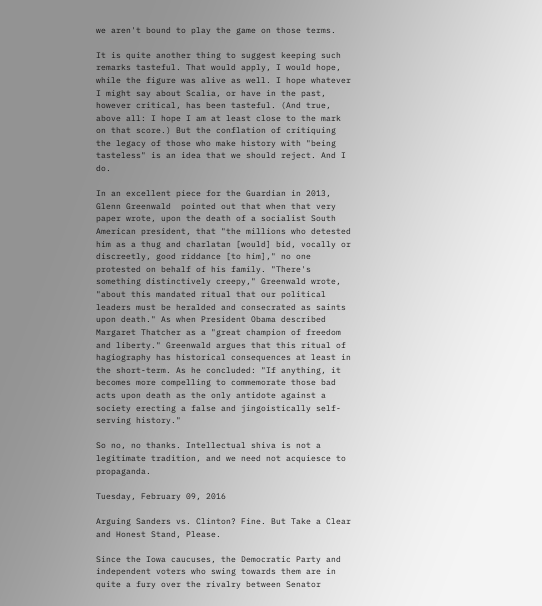we aren't bound to play the game on those terms.

It is quite another thing to suggest keeping such remarks tasteful. That would apply, I would hope, while the figure was alive as well. I hope whatever I might say about Scalia, or have in the past, however critical, has been tasteful. (And true, above all: I hope I am at least close to the mark on that score.) But the conflation of critiquing the legacy of those who make history with "being tasteless" is an idea that we should reject. And I do.

In an excellent piece for the Guardian in 2013, Glenn Greenwald  pointed out that when that very paper wrote, upon the death of a socialist South American president, that "the millions who detested him as a thug and charlatan [would] bid, vocally or discreetly, good riddance [to him]," no one protested on behalf of his family. "There's something distinctively creepy," Greenwald wrote, "about this mandated ritual that our political leaders must be heralded and consecrated as saints upon death." As when President Obama described Margaret Thatcher as a "great champion of freedom and liberty." Greenwald argues that this ritual of hagiography has historical consequences at least in the short-term. As he concluded: "If anything, it becomes more compelling to commemorate those bad acts upon death as the only antidote against a society erecting a false and jingoistically self-serving history."

So no, no thanks. Intellectual shiva is not a legitimate tradition, and we need not acquiesce to propaganda.

Tuesday, February 09, 2016

Arguing Sanders vs. Clinton? Fine. But Take a Clear and Honest Stand, Please.

Since the Iowa caucuses, the Democratic Party and independent voters who swing towards them are in quite a fury over the rivalry between Senator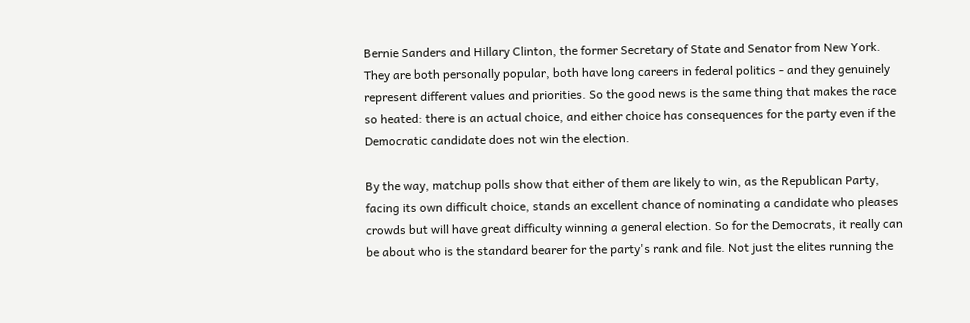Bernie Sanders and Hillary Clinton, the former Secretary of State and Senator from New York. They are both personally popular, both have long careers in federal politics - and they genuinely represent different values and priorities. So the good news is the same thing that makes the race so heated: there is an actual choice, and either choice has consequences for the party even if the Democratic candidate does not win the election.

By the way, matchup polls show that either of them are likely to win, as the Republican Party, facing its own difficult choice, stands an excellent chance of nominating a candidate who pleases crowds but will have great difficulty winning a general election. So for the Democrats, it really can be about who is the standard bearer for the party's rank and file. Not just the elites running the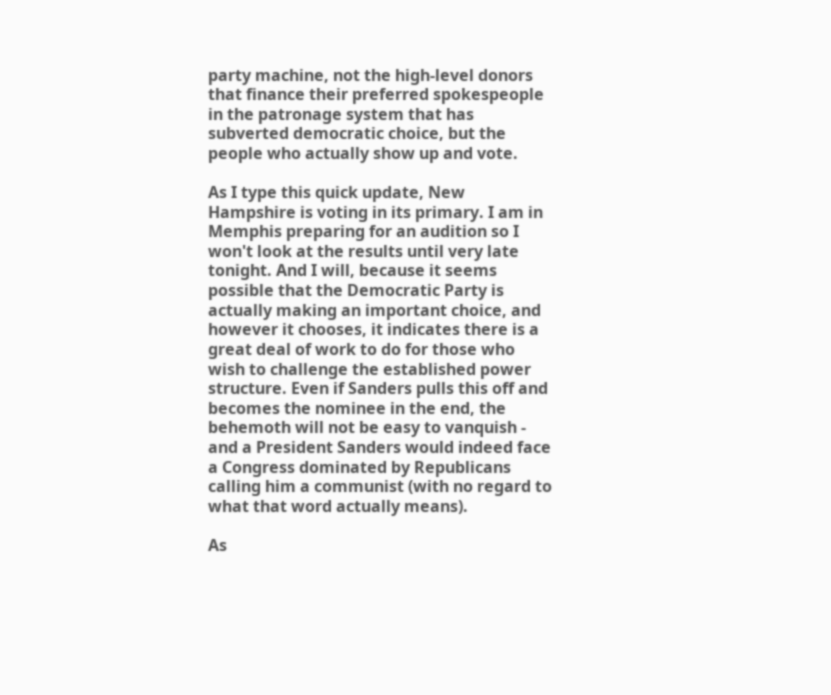party machine, not the high-level donors that finance their preferred spokespeople in the patronage system that has subverted democratic choice, but the people who actually show up and vote.

As I type this quick update, New Hampshire is voting in its primary. I am in Memphis preparing for an audition so I won't look at the results until very late tonight. And I will, because it seems possible that the Democratic Party is actually making an important choice, and however it chooses, it indicates there is a great deal of work to do for those who wish to challenge the established power structure. Even if Sanders pulls this off and becomes the nominee in the end, the behemoth will not be easy to vanquish - and a President Sanders would indeed face a Congress dominated by Republicans calling him a communist (with no regard to what that word actually means).

As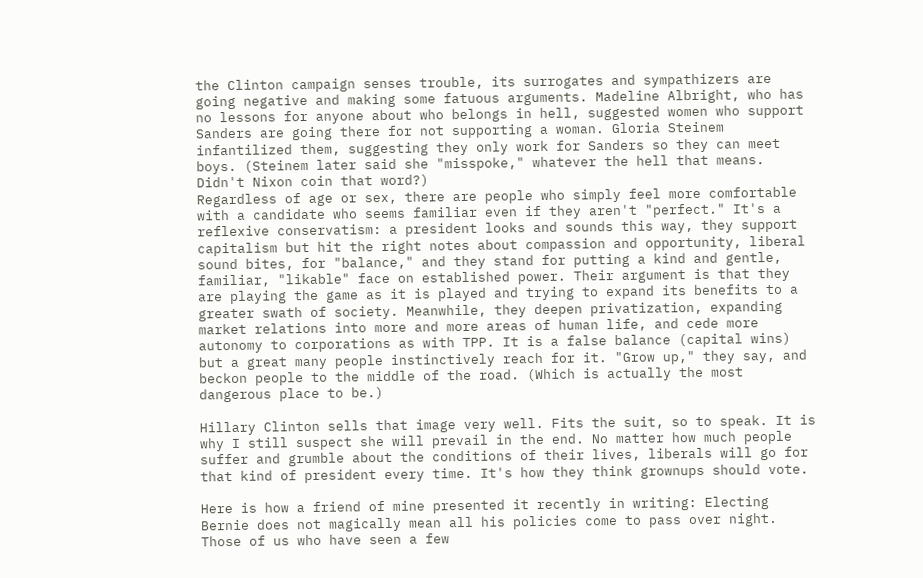the Clinton campaign senses trouble, its surrogates and sympathizers are going negative and making some fatuous arguments. Madeline Albright, who has no lessons for anyone about who belongs in hell, suggested women who support Sanders are going there for not supporting a woman. Gloria Steinem infantilized them, suggesting they only work for Sanders so they can meet boys. (Steinem later said she "misspoke," whatever the hell that means. Didn't Nixon coin that word?)
Regardless of age or sex, there are people who simply feel more comfortable with a candidate who seems familiar even if they aren't "perfect." It's a reflexive conservatism: a president looks and sounds this way, they support capitalism but hit the right notes about compassion and opportunity, liberal sound bites, for "balance," and they stand for putting a kind and gentle, familiar, "likable" face on established power. Their argument is that they are playing the game as it is played and trying to expand its benefits to a greater swath of society. Meanwhile, they deepen privatization, expanding market relations into more and more areas of human life, and cede more autonomy to corporations as with TPP. It is a false balance (capital wins) but a great many people instinctively reach for it. "Grow up," they say, and beckon people to the middle of the road. (Which is actually the most dangerous place to be.)

Hillary Clinton sells that image very well. Fits the suit, so to speak. It is why I still suspect she will prevail in the end. No matter how much people suffer and grumble about the conditions of their lives, liberals will go for that kind of president every time. It's how they think grownups should vote.

Here is how a friend of mine presented it recently in writing: Electing Bernie does not magically mean all his policies come to pass over night. Those of us who have seen a few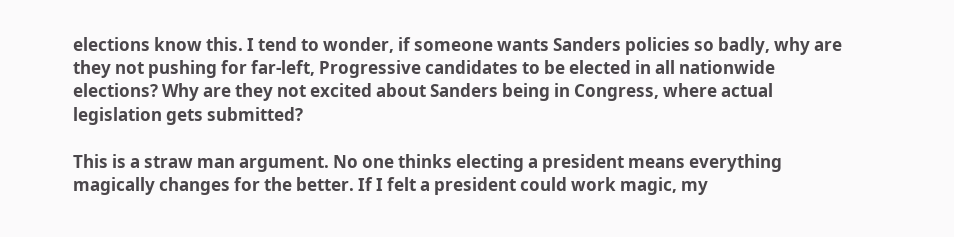elections know this. I tend to wonder, if someone wants Sanders policies so badly, why are they not pushing for far-left, Progressive candidates to be elected in all nationwide elections? Why are they not excited about Sanders being in Congress, where actual legislation gets submitted?

This is a straw man argument. No one thinks electing a president means everything magically changes for the better. If I felt a president could work magic, my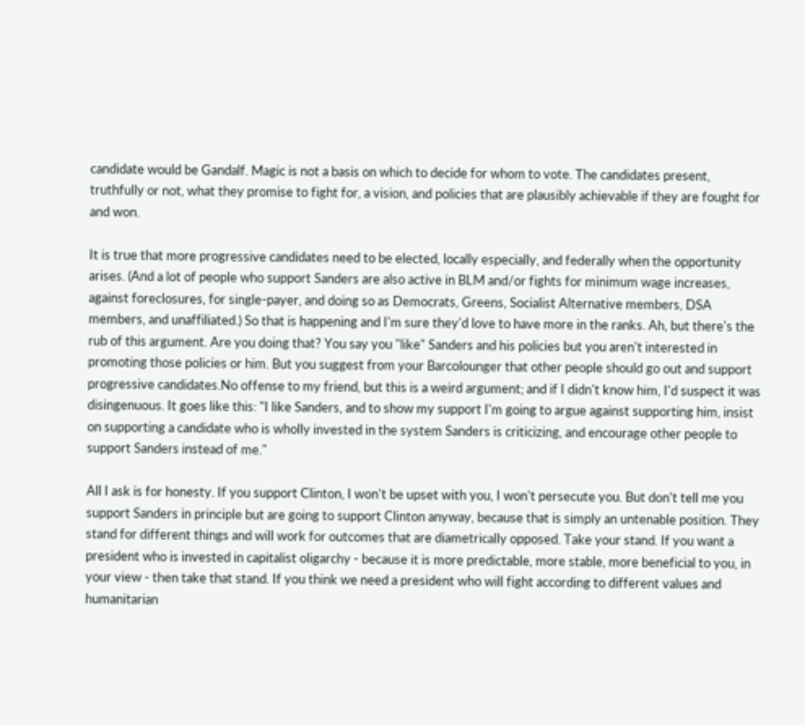candidate would be Gandalf. Magic is not a basis on which to decide for whom to vote. The candidates present, truthfully or not, what they promise to fight for, a vision, and policies that are plausibly achievable if they are fought for and won.

It is true that more progressive candidates need to be elected, locally especially, and federally when the opportunity arises. (And a lot of people who support Sanders are also active in BLM and/or fights for minimum wage increases, against foreclosures, for single-payer, and doing so as Democrats, Greens, Socialist Alternative members, DSA members, and unaffiliated.) So that is happening and I'm sure they'd love to have more in the ranks. Ah, but there's the rub of this argument. Are you doing that? You say you "like" Sanders and his policies but you aren't interested in promoting those policies or him. But you suggest from your Barcolounger that other people should go out and support progressive candidates.No offense to my friend, but this is a weird argument; and if I didn't know him, I'd suspect it was disingenuous. It goes like this: "I like Sanders, and to show my support I'm going to argue against supporting him, insist on supporting a candidate who is wholly invested in the system Sanders is criticizing, and encourage other people to support Sanders instead of me."

All I ask is for honesty. If you support Clinton, I won't be upset with you, I won't persecute you. But don't tell me you support Sanders in principle but are going to support Clinton anyway, because that is simply an untenable position. They stand for different things and will work for outcomes that are diametrically opposed. Take your stand. If you want a president who is invested in capitalist oligarchy - because it is more predictable, more stable, more beneficial to you, in your view - then take that stand. If you think we need a president who will fight according to different values and humanitarian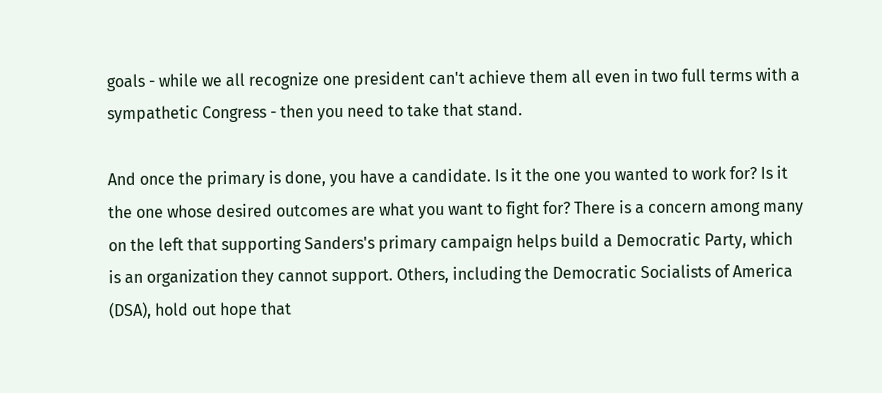goals - while we all recognize one president can't achieve them all even in two full terms with a sympathetic Congress - then you need to take that stand.

And once the primary is done, you have a candidate. Is it the one you wanted to work for? Is it the one whose desired outcomes are what you want to fight for? There is a concern among many on the left that supporting Sanders's primary campaign helps build a Democratic Party, which is an organization they cannot support. Others, including the Democratic Socialists of America (DSA), hold out hope that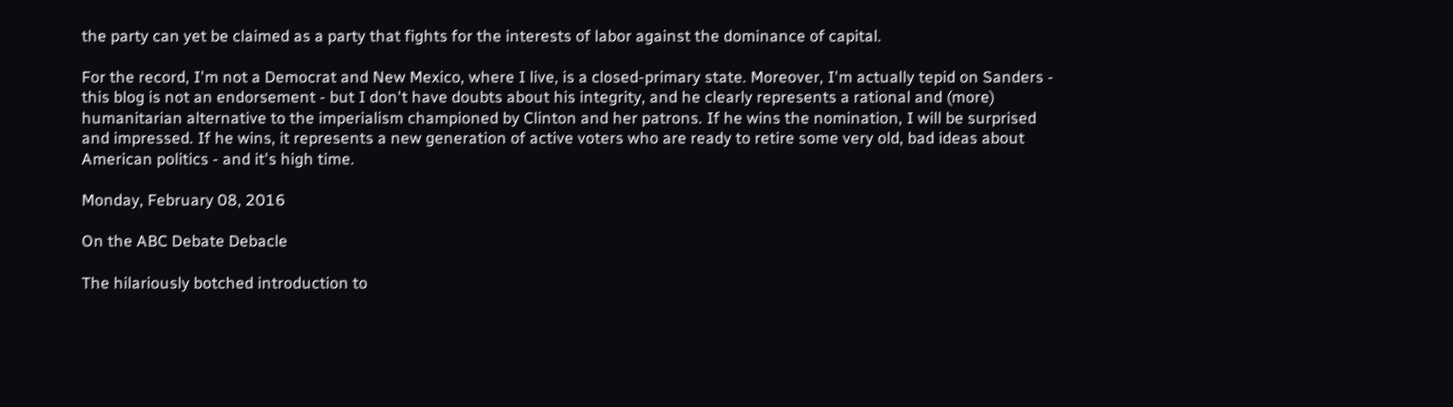the party can yet be claimed as a party that fights for the interests of labor against the dominance of capital.

For the record, I'm not a Democrat and New Mexico, where I live, is a closed-primary state. Moreover, I'm actually tepid on Sanders - this blog is not an endorsement - but I don't have doubts about his integrity, and he clearly represents a rational and (more) humanitarian alternative to the imperialism championed by Clinton and her patrons. If he wins the nomination, I will be surprised and impressed. If he wins, it represents a new generation of active voters who are ready to retire some very old, bad ideas about American politics - and it's high time.

Monday, February 08, 2016

On the ABC Debate Debacle

The hilariously botched introduction to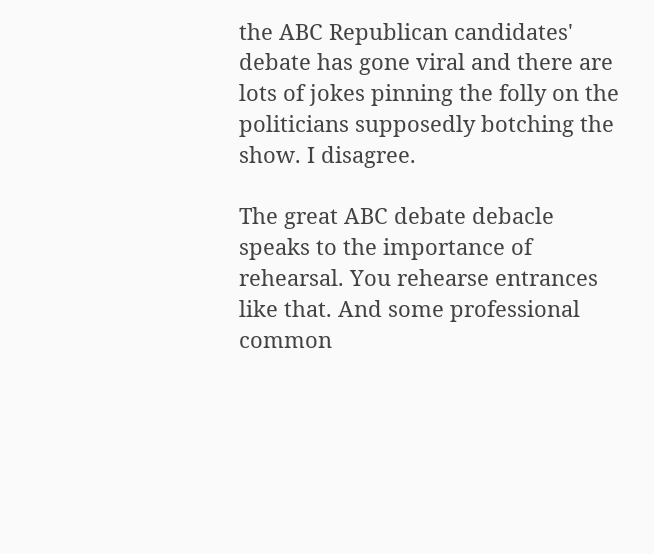the ABC Republican candidates' debate has gone viral and there are lots of jokes pinning the folly on the politicians supposedly botching the show. I disagree.

The great ABC debate debacle speaks to the importance of rehearsal. You rehearse entrances like that. And some professional common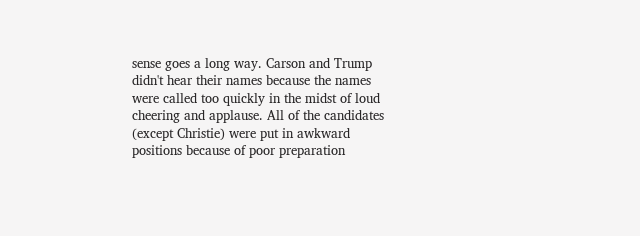sense goes a long way. Carson and Trump didn't hear their names because the names were called too quickly in the midst of loud cheering and applause. All of the candidates (except Christie) were put in awkward positions because of poor preparation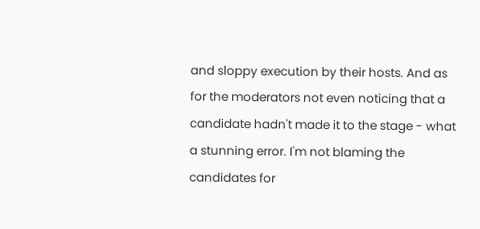and sloppy execution by their hosts. And as for the moderators not even noticing that a candidate hadn't made it to the stage - what a stunning error. I'm not blaming the candidates for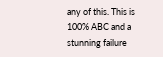any of this. This is 100% ABC and a stunning failure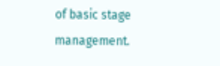of basic stage management.